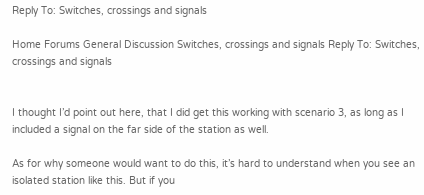Reply To: Switches, crossings and signals

Home Forums General Discussion Switches, crossings and signals Reply To: Switches, crossings and signals


I thought I’d point out here, that I did get this working with scenario 3, as long as I included a signal on the far side of the station as well.

As for why someone would want to do this, it’s hard to understand when you see an isolated station like this. But if you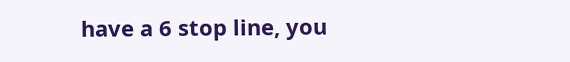have a 6 stop line, you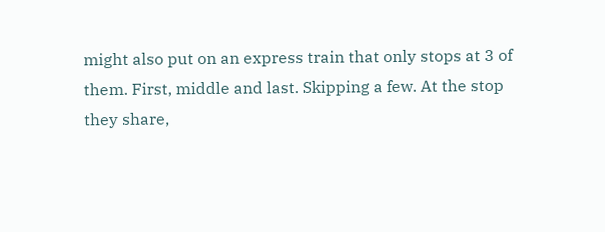might also put on an express train that only stops at 3 of them. First, middle and last. Skipping a few. At the stop they share,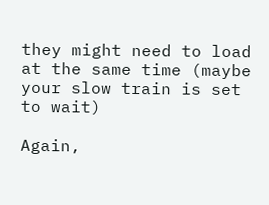they might need to load at the same time (maybe your slow train is set to wait)

Again,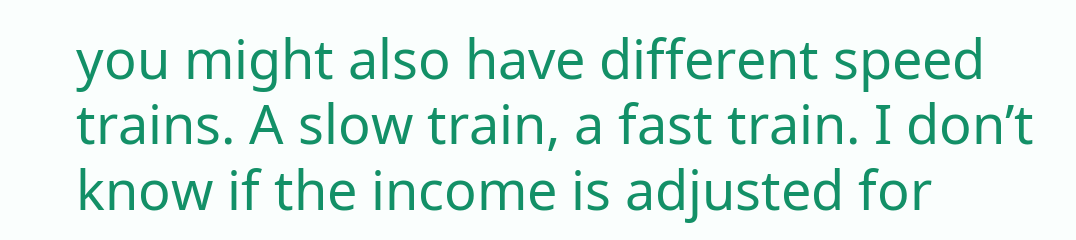you might also have different speed trains. A slow train, a fast train. I don’t know if the income is adjusted for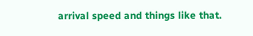arrival speed and things like that.